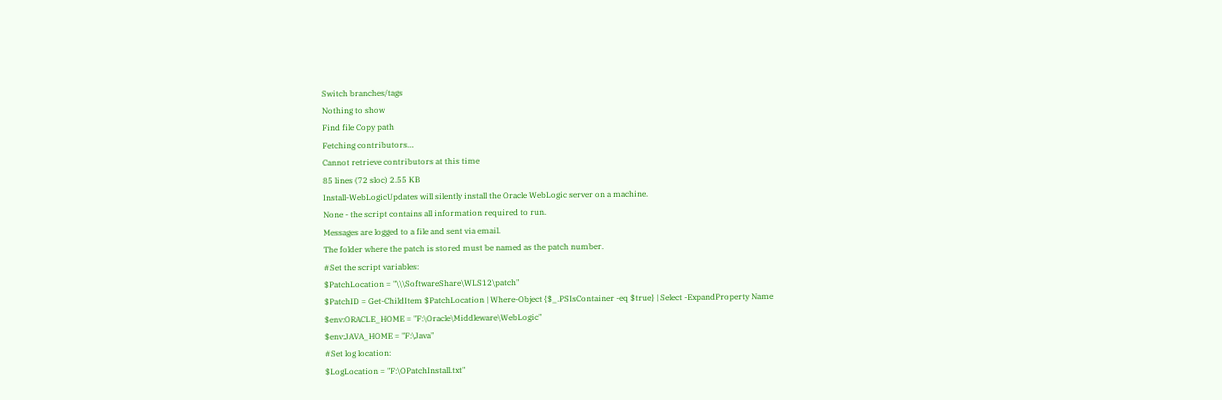Switch branches/tags
Nothing to show
Find file Copy path
Fetching contributors…
Cannot retrieve contributors at this time
85 lines (72 sloc) 2.55 KB
Install-WebLogicUpdates will silently install the Oracle WebLogic server on a machine.
None - the script contains all information required to run.
Messages are logged to a file and sent via email.
The folder where the patch is stored must be named as the patch number.
#Set the script variables:
$PatchLocation = "\\\SoftwareShare\WLS12\patch"
$PatchID = Get-ChildItem $PatchLocation | Where-Object {$_.PSIsContainer -eq $true} | Select -ExpandProperty Name
$env:ORACLE_HOME = "F:\Oracle\Middleware\WebLogic"
$env:JAVA_HOME = "F:\Java"
#Set log location:
$LogLocation = "F:\OPatchInstall.txt"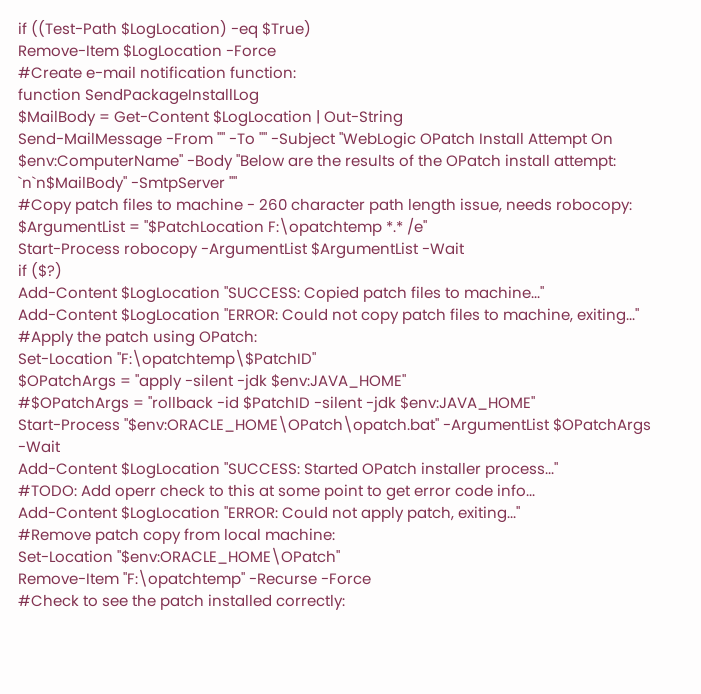if ((Test-Path $LogLocation) -eq $True)
Remove-Item $LogLocation -Force
#Create e-mail notification function:
function SendPackageInstallLog
$MailBody = Get-Content $LogLocation | Out-String
Send-MailMessage -From "" -To "" -Subject "WebLogic OPatch Install Attempt On $env:ComputerName" -Body "Below are the results of the OPatch install attempt: `n`n$MailBody" -SmtpServer ""
#Copy patch files to machine - 260 character path length issue, needs robocopy:
$ArgumentList = "$PatchLocation F:\opatchtemp *.* /e"
Start-Process robocopy -ArgumentList $ArgumentList -Wait
if ($?)
Add-Content $LogLocation "SUCCESS: Copied patch files to machine..."
Add-Content $LogLocation "ERROR: Could not copy patch files to machine, exiting..."
#Apply the patch using OPatch:
Set-Location "F:\opatchtemp\$PatchID"
$OPatchArgs = "apply -silent -jdk $env:JAVA_HOME"
#$OPatchArgs = "rollback -id $PatchID -silent -jdk $env:JAVA_HOME"
Start-Process "$env:ORACLE_HOME\OPatch\opatch.bat" -ArgumentList $OPatchArgs -Wait
Add-Content $LogLocation "SUCCESS: Started OPatch installer process..."
#TODO: Add operr check to this at some point to get error code info...
Add-Content $LogLocation "ERROR: Could not apply patch, exiting..."
#Remove patch copy from local machine:
Set-Location "$env:ORACLE_HOME\OPatch"
Remove-Item "F:\opatchtemp" -Recurse -Force
#Check to see the patch installed correctly: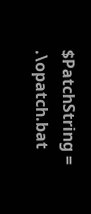$PatchString = .\opatch.bat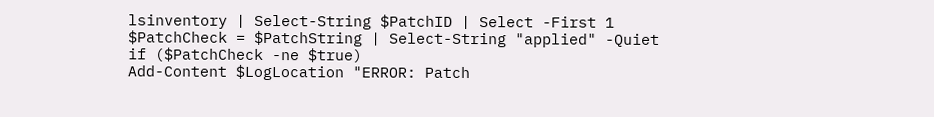lsinventory | Select-String $PatchID | Select -First 1
$PatchCheck = $PatchString | Select-String "applied" -Quiet
if ($PatchCheck -ne $true)
Add-Content $LogLocation "ERROR: Patch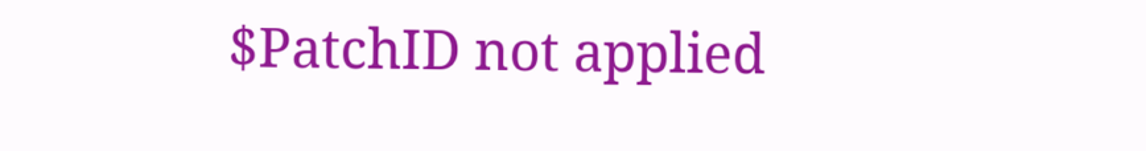$PatchID not applied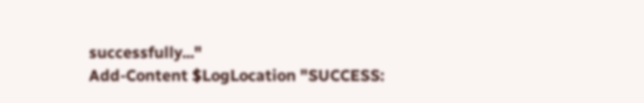successfully..."
Add-Content $LogLocation "SUCCESS: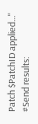Patch $PatchID applied..."
#Send results: